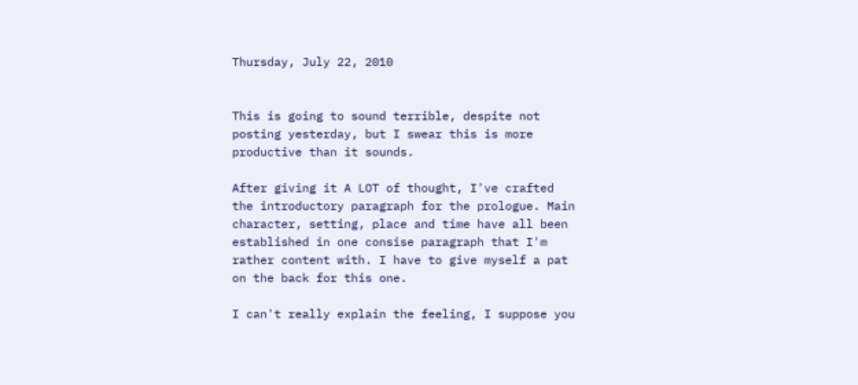Thursday, July 22, 2010


This is going to sound terrible, despite not posting yesterday, but I swear this is more productive than it sounds.

After giving it A LOT of thought, I've crafted the introductory paragraph for the prologue. Main character, setting, place and time have all been established in one consise paragraph that I'm rather content with. I have to give myself a pat on the back for this one.

I can't really explain the feeling, I suppose you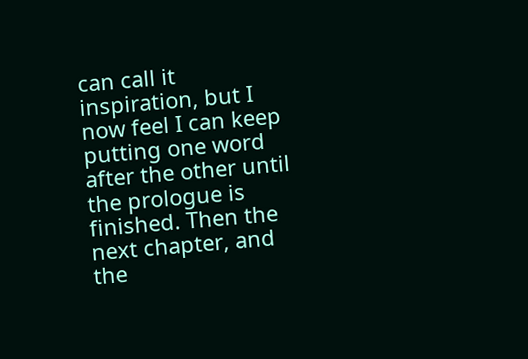can call it inspiration, but I now feel I can keep putting one word after the other until the prologue is finished. Then the next chapter, and the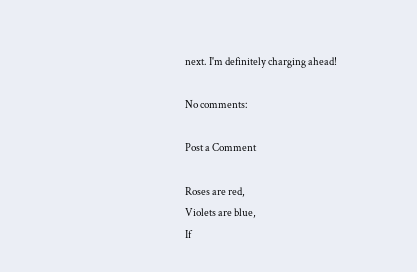next. I'm definitely charging ahead!

No comments:

Post a Comment

Roses are red,
Violets are blue,
If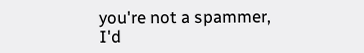you're not a spammer,
I'd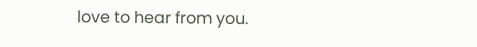love to hear from you.